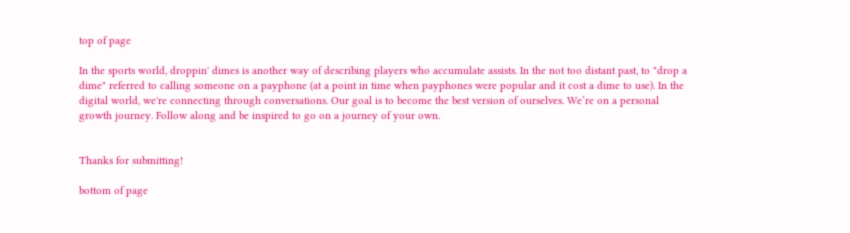top of page

In the sports world, droppin' dimes is another way of describing players who accumulate assists. In the not too distant past, to "drop a dime" referred to calling someone on a payphone (at a point in time when payphones were popular and it cost a dime to use). In the digital world, we're connecting through conversations. Our goal is to become the best version of ourselves. We’re on a personal growth journey. Follow along and be inspired to go on a journey of your own.


Thanks for submitting!

bottom of page